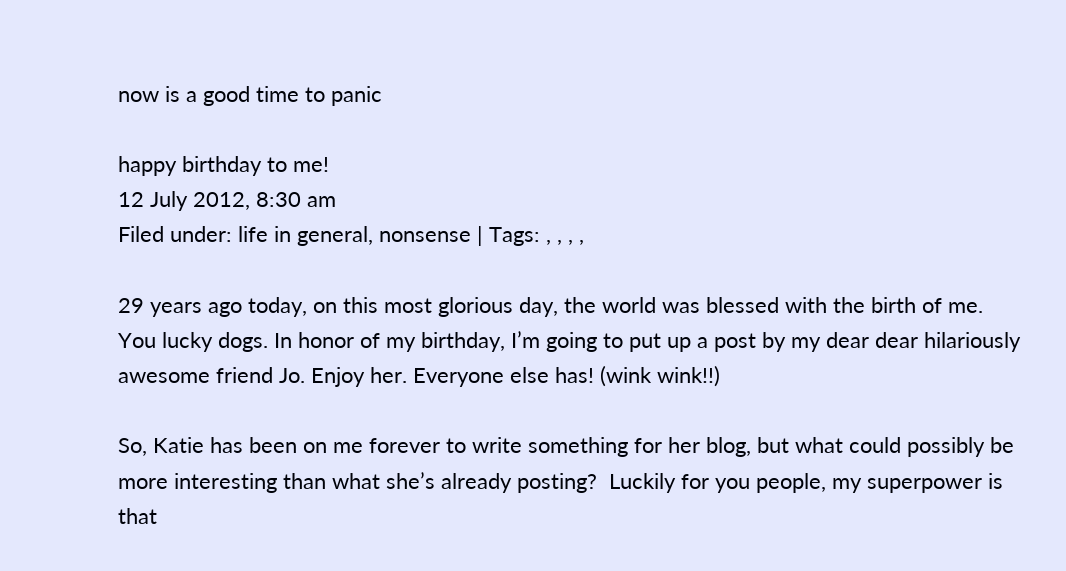now is a good time to panic

happy birthday to me!
12 July 2012, 8:30 am
Filed under: life in general, nonsense | Tags: , , , ,

29 years ago today, on this most glorious day, the world was blessed with the birth of me. You lucky dogs. In honor of my birthday, I’m going to put up a post by my dear dear hilariously awesome friend Jo. Enjoy her. Everyone else has! (wink wink!!)

So, Katie has been on me forever to write something for her blog, but what could possibly be more interesting than what she’s already posting?  Luckily for you people, my superpower is that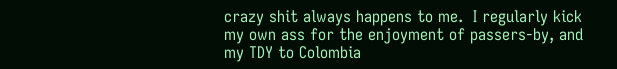crazy shit always happens to me.  I regularly kick my own ass for the enjoyment of passers-by, and my TDY to Colombia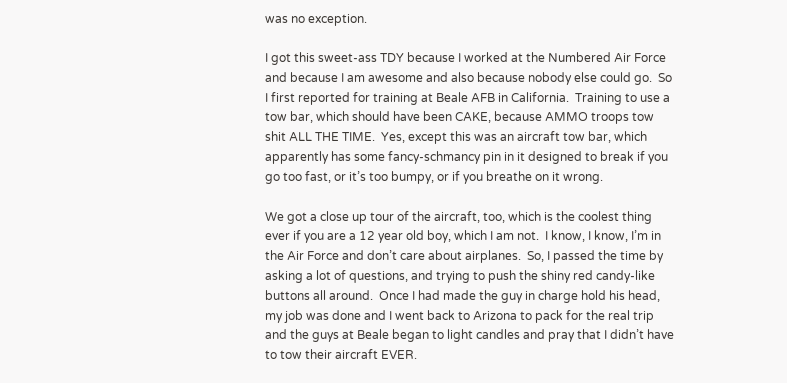was no exception.

I got this sweet-ass TDY because I worked at the Numbered Air Force and because I am awesome and also because nobody else could go.  So I first reported for training at Beale AFB in California.  Training to use a tow bar, which should have been CAKE, because AMMO troops tow shit ALL THE TIME.  Yes, except this was an aircraft tow bar, which apparently has some fancy-schmancy pin in it designed to break if you go too fast, or it’s too bumpy, or if you breathe on it wrong.

We got a close up tour of the aircraft, too, which is the coolest thing ever if you are a 12 year old boy, which I am not.  I know, I know, I’m in the Air Force and don’t care about airplanes.  So, I passed the time by asking a lot of questions, and trying to push the shiny red candy-like buttons all around.  Once I had made the guy in charge hold his head, my job was done and I went back to Arizona to pack for the real trip and the guys at Beale began to light candles and pray that I didn’t have to tow their aircraft EVER.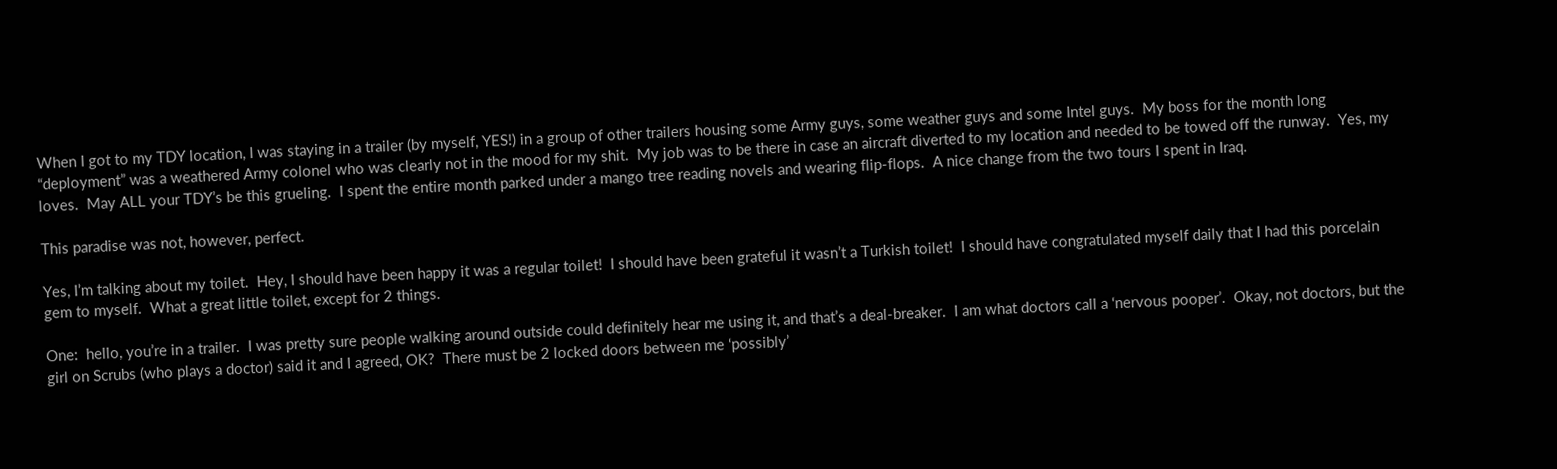When I got to my TDY location, I was staying in a trailer (by myself, YES!) in a group of other trailers housing some Army guys, some weather guys and some Intel guys.  My boss for the month long “deployment” was a weathered Army colonel who was clearly not in the mood for my shit.  My job was to be there in case an aircraft diverted to my location and needed to be towed off the runway.  Yes, my loves.  May ALL your TDY’s be this grueling.  I spent the entire month parked under a mango tree reading novels and wearing flip-flops.  A nice change from the two tours I spent in Iraq.

This paradise was not, however, perfect.

Yes, I’m talking about my toilet.  Hey, I should have been happy it was a regular toilet!  I should have been grateful it wasn’t a Turkish toilet!  I should have congratulated myself daily that I had this porcelain gem to myself.  What a great little toilet, except for 2 things.

One:  hello, you’re in a trailer.  I was pretty sure people walking around outside could definitely hear me using it, and that’s a deal-breaker.  I am what doctors call a ‘nervous pooper’.  Okay, not doctors, but the girl on Scrubs (who plays a doctor) said it and I agreed, OK?  There must be 2 locked doors between me ‘possibly’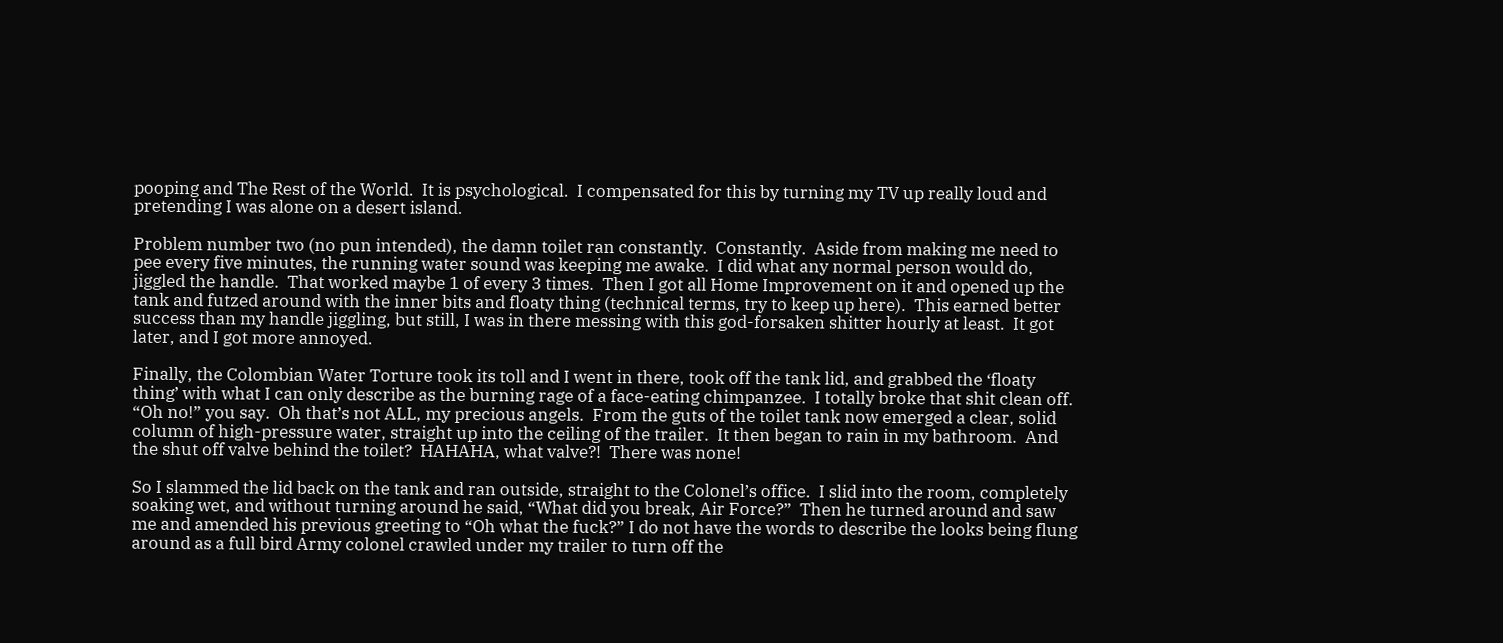pooping and The Rest of the World.  It is psychological.  I compensated for this by turning my TV up really loud and pretending I was alone on a desert island.

Problem number two (no pun intended), the damn toilet ran constantly.  Constantly.  Aside from making me need to pee every five minutes, the running water sound was keeping me awake.  I did what any normal person would do, jiggled the handle.  That worked maybe 1 of every 3 times.  Then I got all Home Improvement on it and opened up the tank and futzed around with the inner bits and floaty thing (technical terms, try to keep up here).  This earned better success than my handle jiggling, but still, I was in there messing with this god-forsaken shitter hourly at least.  It got later, and I got more annoyed.

Finally, the Colombian Water Torture took its toll and I went in there, took off the tank lid, and grabbed the ‘floaty thing’ with what I can only describe as the burning rage of a face-eating chimpanzee.  I totally broke that shit clean off.  “Oh no!” you say.  Oh that’s not ALL, my precious angels.  From the guts of the toilet tank now emerged a clear, solid column of high-pressure water, straight up into the ceiling of the trailer.  It then began to rain in my bathroom.  And the shut off valve behind the toilet?  HAHAHA, what valve?!  There was none!

So I slammed the lid back on the tank and ran outside, straight to the Colonel’s office.  I slid into the room, completely soaking wet, and without turning around he said, “What did you break, Air Force?”  Then he turned around and saw me and amended his previous greeting to “Oh what the fuck?” I do not have the words to describe the looks being flung around as a full bird Army colonel crawled under my trailer to turn off the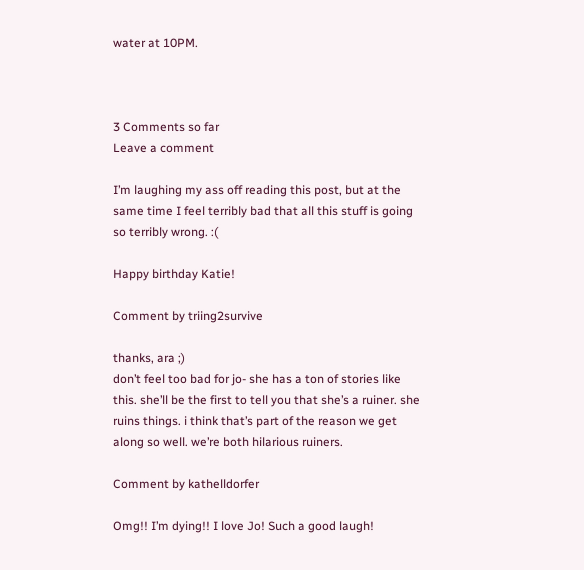water at 10PM.



3 Comments so far
Leave a comment

I’m laughing my ass off reading this post, but at the same time I feel terribly bad that all this stuff is going so terribly wrong. :(

Happy birthday Katie!

Comment by triing2survive

thanks, ara ;)
don’t feel too bad for jo- she has a ton of stories like this. she’ll be the first to tell you that she’s a ruiner. she ruins things. i think that’s part of the reason we get along so well. we’re both hilarious ruiners.

Comment by kathelldorfer

Omg!! I’m dying!! I love Jo! Such a good laugh!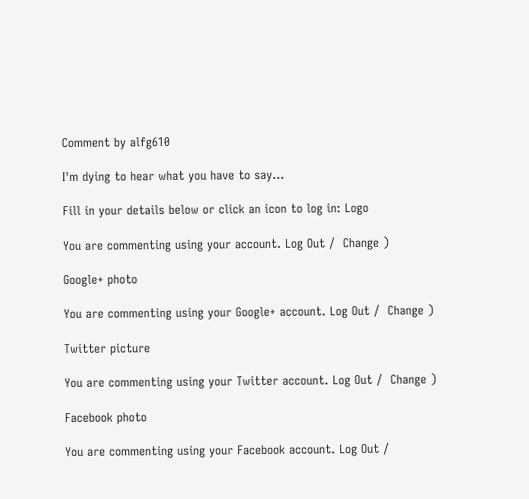Comment by alfg610

I'm dying to hear what you have to say...

Fill in your details below or click an icon to log in: Logo

You are commenting using your account. Log Out /  Change )

Google+ photo

You are commenting using your Google+ account. Log Out /  Change )

Twitter picture

You are commenting using your Twitter account. Log Out /  Change )

Facebook photo

You are commenting using your Facebook account. Log Out /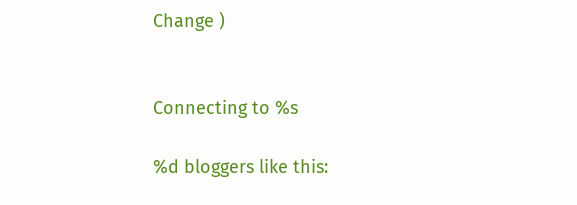Change )


Connecting to %s

%d bloggers like this: